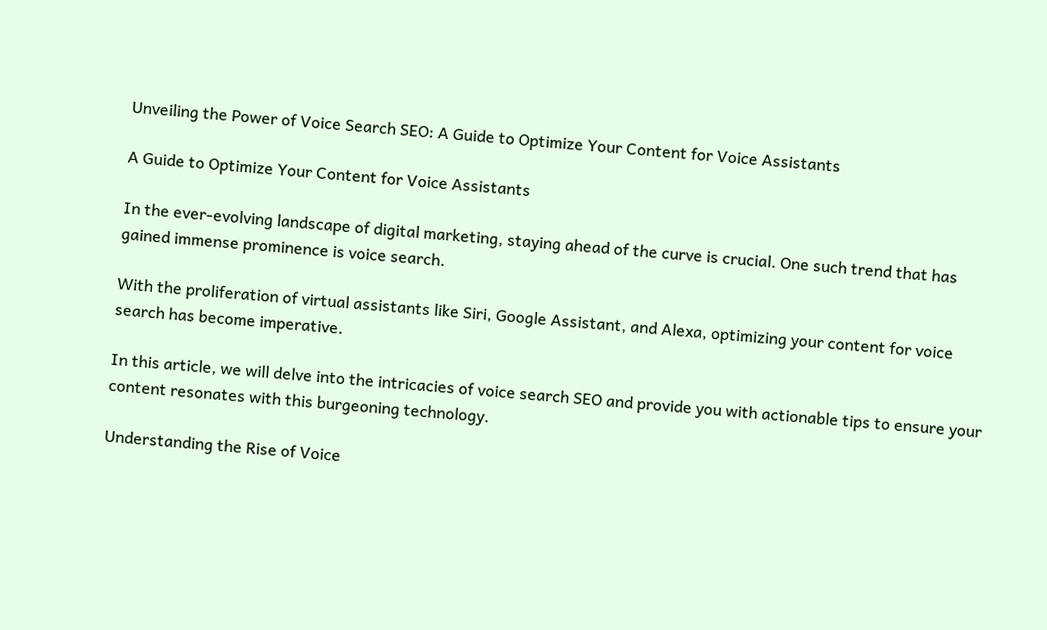Unveiling the Power of Voice Search SEO: A Guide to Optimize Your Content for Voice Assistants

A Guide to Optimize Your Content for Voice Assistants

In the ever-evolving landscape of digital marketing, staying ahead of the curve is crucial. One such trend that has gained immense prominence is voice search.

With the proliferation of virtual assistants like Siri, Google Assistant, and Alexa, optimizing your content for voice search has become imperative.

In this article, we will delve into the intricacies of voice search SEO and provide you with actionable tips to ensure your content resonates with this burgeoning technology.

Understanding the Rise of Voice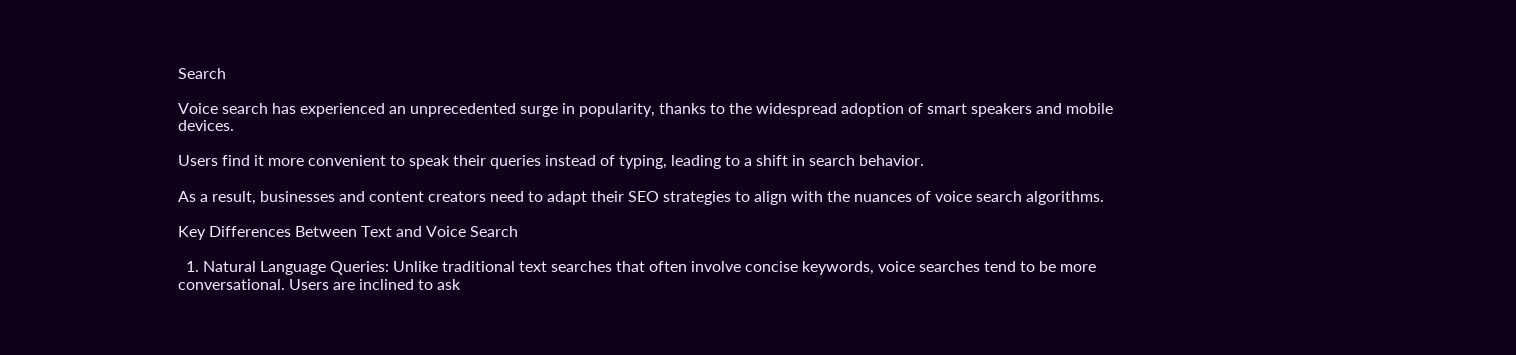Search

Voice search has experienced an unprecedented surge in popularity, thanks to the widespread adoption of smart speakers and mobile devices.

Users find it more convenient to speak their queries instead of typing, leading to a shift in search behavior.

As a result, businesses and content creators need to adapt their SEO strategies to align with the nuances of voice search algorithms.

Key Differences Between Text and Voice Search

  1. Natural Language Queries: Unlike traditional text searches that often involve concise keywords, voice searches tend to be more conversational. Users are inclined to ask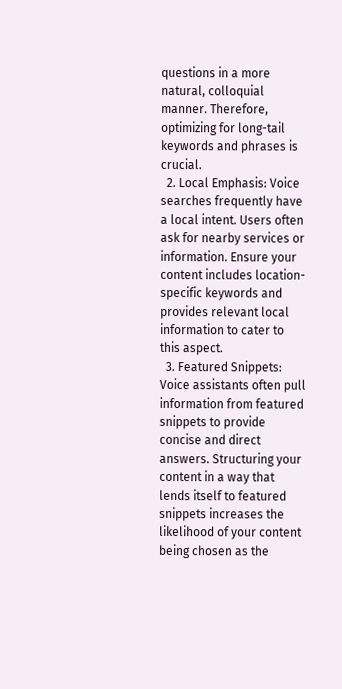questions in a more natural, colloquial manner. Therefore, optimizing for long-tail keywords and phrases is crucial.
  2. Local Emphasis: Voice searches frequently have a local intent. Users often ask for nearby services or information. Ensure your content includes location-specific keywords and provides relevant local information to cater to this aspect.
  3. Featured Snippets: Voice assistants often pull information from featured snippets to provide concise and direct answers. Structuring your content in a way that lends itself to featured snippets increases the likelihood of your content being chosen as the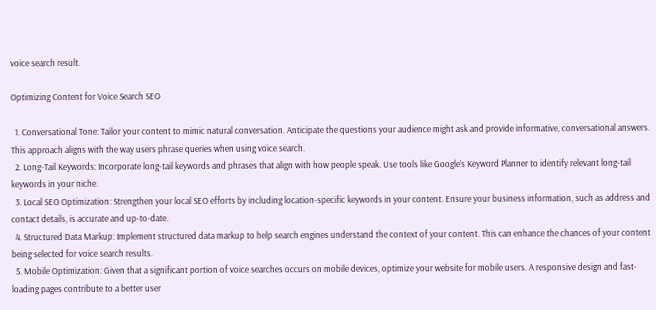voice search result.

Optimizing Content for Voice Search SEO

  1. Conversational Tone: Tailor your content to mimic natural conversation. Anticipate the questions your audience might ask and provide informative, conversational answers. This approach aligns with the way users phrase queries when using voice search.
  2. Long-Tail Keywords: Incorporate long-tail keywords and phrases that align with how people speak. Use tools like Google’s Keyword Planner to identify relevant long-tail keywords in your niche.
  3. Local SEO Optimization: Strengthen your local SEO efforts by including location-specific keywords in your content. Ensure your business information, such as address and contact details, is accurate and up-to-date.
  4. Structured Data Markup: Implement structured data markup to help search engines understand the context of your content. This can enhance the chances of your content being selected for voice search results.
  5. Mobile Optimization: Given that a significant portion of voice searches occurs on mobile devices, optimize your website for mobile users. A responsive design and fast-loading pages contribute to a better user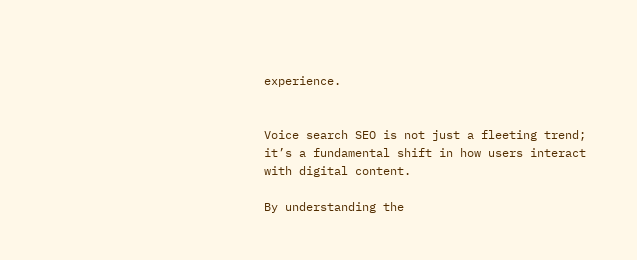experience.


Voice search SEO is not just a fleeting trend; it’s a fundamental shift in how users interact with digital content.

By understanding the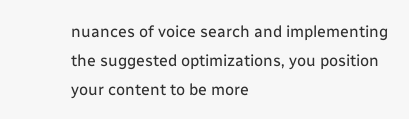nuances of voice search and implementing the suggested optimizations, you position your content to be more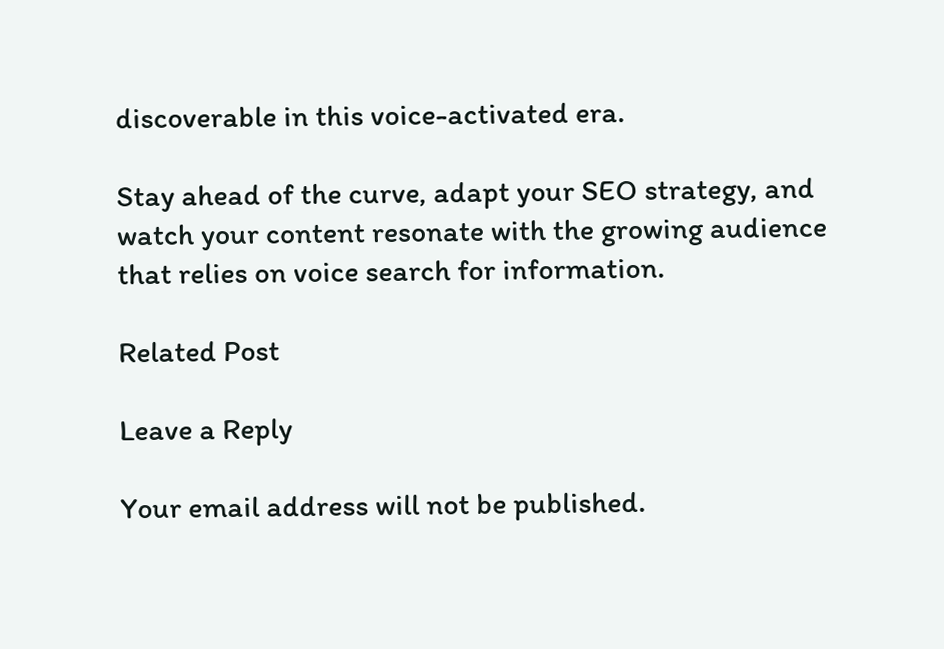discoverable in this voice-activated era.

Stay ahead of the curve, adapt your SEO strategy, and watch your content resonate with the growing audience that relies on voice search for information.

Related Post

Leave a Reply

Your email address will not be published.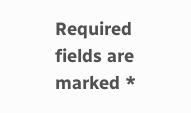Required fields are marked *